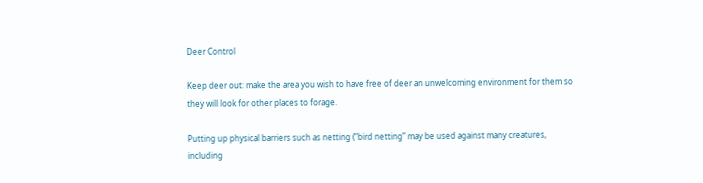Deer Control

Keep deer out: make the area you wish to have free of deer an unwelcoming environment for them so they will look for other places to forage.

Putting up physical barriers such as netting (“bird netting” may be used against many creatures, including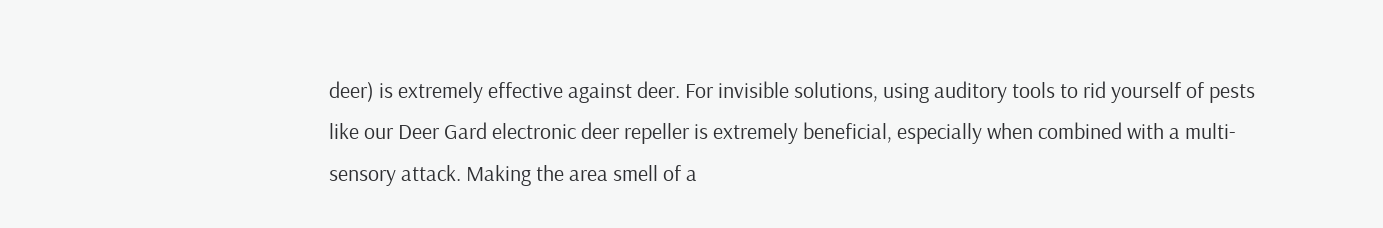deer) is extremely effective against deer. For invisible solutions, using auditory tools to rid yourself of pests like our Deer Gard electronic deer repeller is extremely beneficial, especially when combined with a multi-sensory attack. Making the area smell of a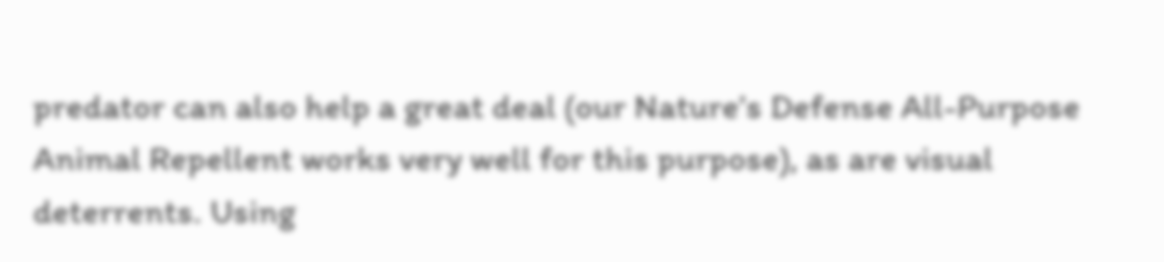predator can also help a great deal (our Nature’s Defense All-Purpose Animal Repellent works very well for this purpose), as are visual deterrents. Using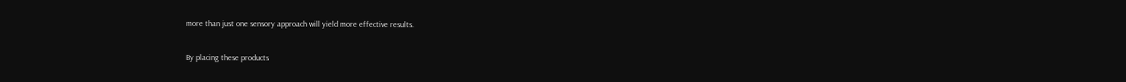more than just one sensory approach will yield more effective results.

By placing these products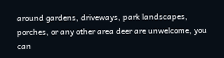around gardens, driveways, park landscapes, porches, or any other area deer are unwelcome, you can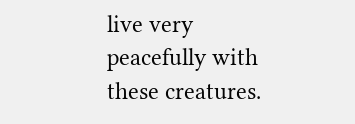live very peacefully with these creatures.